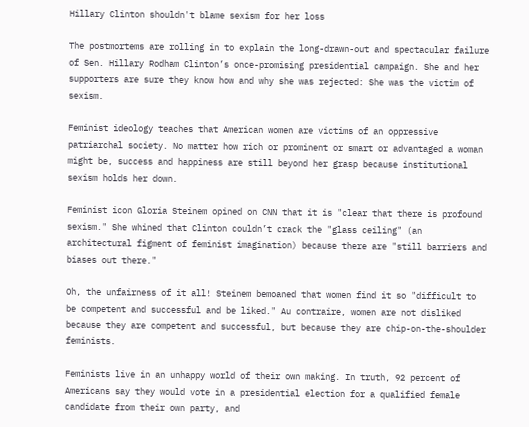Hillary Clinton shouldn't blame sexism for her loss

The postmortems are rolling in to explain the long-drawn-out and spectacular failure of Sen. Hillary Rodham Clinton’s once-promising presidential campaign. She and her supporters are sure they know how and why she was rejected: She was the victim of sexism.

Feminist ideology teaches that American women are victims of an oppressive patriarchal society. No matter how rich or prominent or smart or advantaged a woman might be, success and happiness are still beyond her grasp because institutional sexism holds her down.

Feminist icon Gloria Steinem opined on CNN that it is "clear that there is profound sexism." She whined that Clinton couldn’t crack the "glass ceiling" (an architectural figment of feminist imagination) because there are "still barriers and biases out there."

Oh, the unfairness of it all! Steinem bemoaned that women find it so "difficult to be competent and successful and be liked." Au contraire, women are not disliked because they are competent and successful, but because they are chip-on-the-shoulder feminists.

Feminists live in an unhappy world of their own making. In truth, 92 percent of Americans say they would vote in a presidential election for a qualified female candidate from their own party, and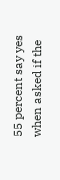55 percent say yes when asked if the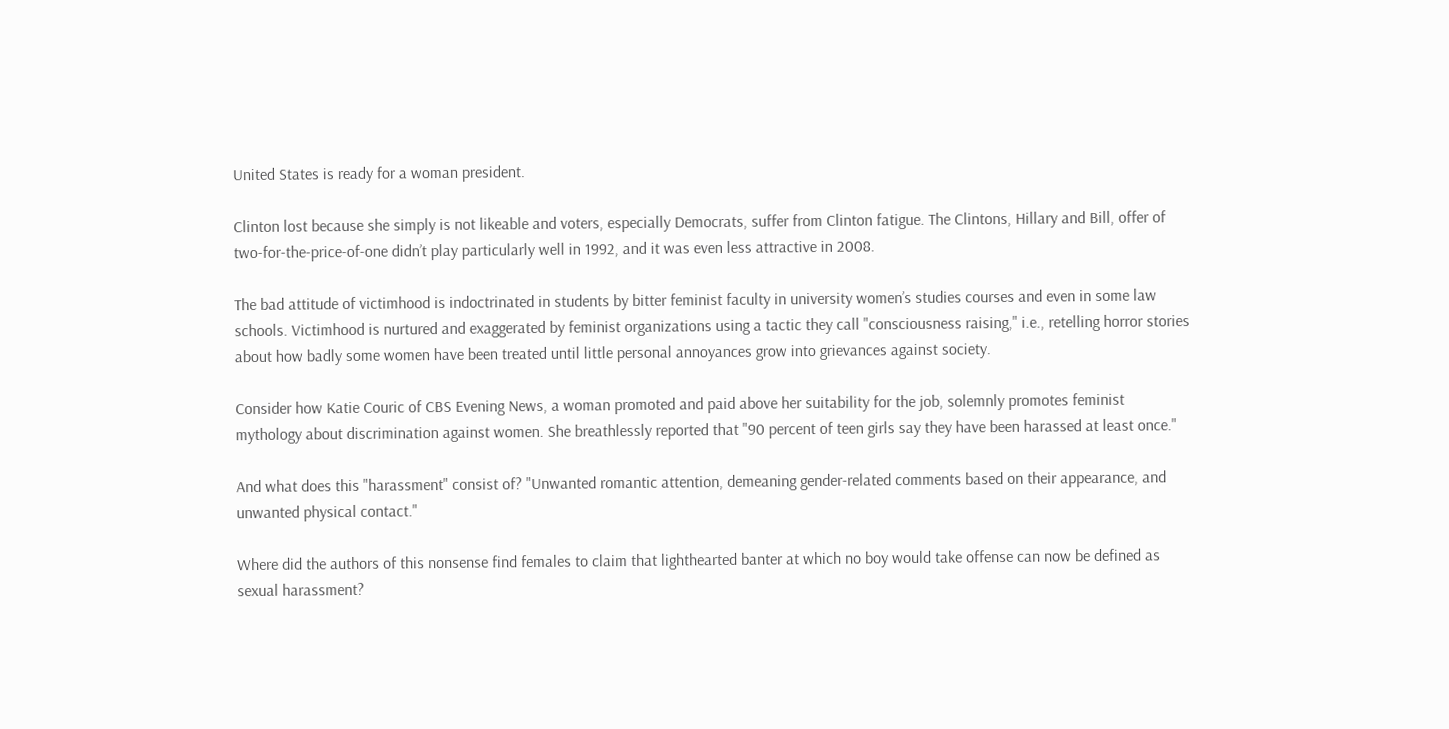United States is ready for a woman president.

Clinton lost because she simply is not likeable and voters, especially Democrats, suffer from Clinton fatigue. The Clintons, Hillary and Bill, offer of two-for-the-price-of-one didn’t play particularly well in 1992, and it was even less attractive in 2008.

The bad attitude of victimhood is indoctrinated in students by bitter feminist faculty in university women’s studies courses and even in some law schools. Victimhood is nurtured and exaggerated by feminist organizations using a tactic they call "consciousness raising," i.e., retelling horror stories about how badly some women have been treated until little personal annoyances grow into grievances against society.

Consider how Katie Couric of CBS Evening News, a woman promoted and paid above her suitability for the job, solemnly promotes feminist mythology about discrimination against women. She breathlessly reported that "90 percent of teen girls say they have been harassed at least once."

And what does this "harassment" consist of? "Unwanted romantic attention, demeaning gender-related comments based on their appearance, and unwanted physical contact."

Where did the authors of this nonsense find females to claim that lighthearted banter at which no boy would take offense can now be defined as sexual harassment?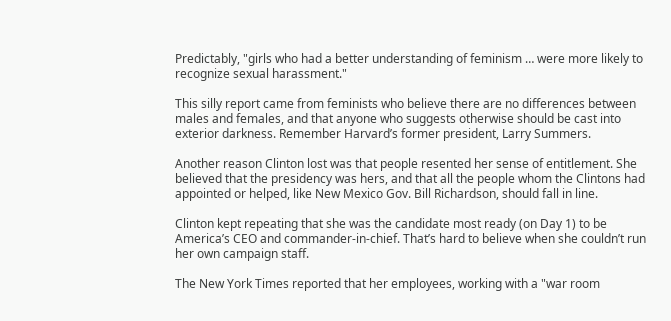Predictably, "girls who had a better understanding of feminism … were more likely to recognize sexual harassment."

This silly report came from feminists who believe there are no differences between males and females, and that anyone who suggests otherwise should be cast into exterior darkness. Remember Harvard’s former president, Larry Summers.

Another reason Clinton lost was that people resented her sense of entitlement. She believed that the presidency was hers, and that all the people whom the Clintons had appointed or helped, like New Mexico Gov. Bill Richardson, should fall in line.

Clinton kept repeating that she was the candidate most ready (on Day 1) to be America’s CEO and commander-in-chief. That’s hard to believe when she couldn’t run her own campaign staff.

The New York Times reported that her employees, working with a "war room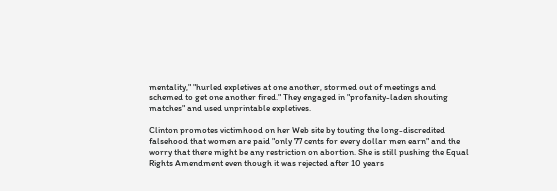mentality," "hurled expletives at one another, stormed out of meetings and schemed to get one another fired." They engaged in "profanity-laden shouting matches" and used unprintable expletives.

Clinton promotes victimhood on her Web site by touting the long-discredited falsehood that women are paid "only 77 cents for every dollar men earn" and the worry that there might be any restriction on abortion. She is still pushing the Equal Rights Amendment even though it was rejected after 10 years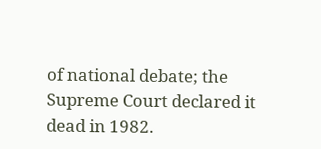of national debate; the Supreme Court declared it dead in 1982.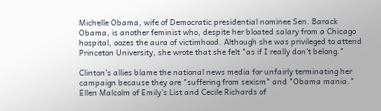Michelle Obama, wife of Democratic presidential nominee Sen. Barack Obama, is another feminist who, despite her bloated salary from a Chicago hospital, oozes the aura of victimhood. Although she was privileged to attend Princeton University, she wrote that she felt "as if I really don’t belong."

Clinton’s allies blame the national news media for unfairly terminating her campaign because they are "suffering from sexism" and "Obama mania." Ellen Malcolm of Emily’s List and Cecile Richards of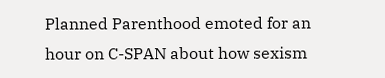Planned Parenthood emoted for an hour on C-SPAN about how sexism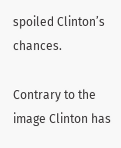spoiled Clinton’s chances.

Contrary to the image Clinton has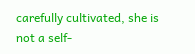carefully cultivated, she is not a self-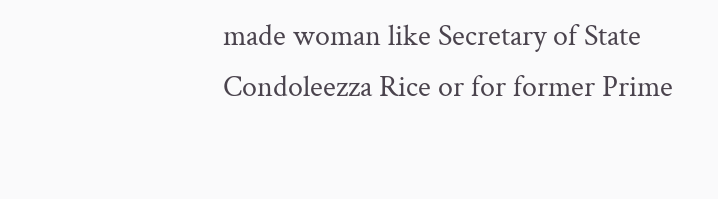made woman like Secretary of State Condoleezza Rice or for former Prime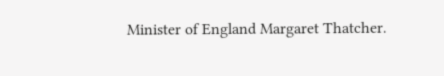Minister of England Margaret Thatcher.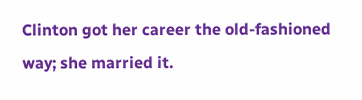Clinton got her career the old-fashioned way; she married it.